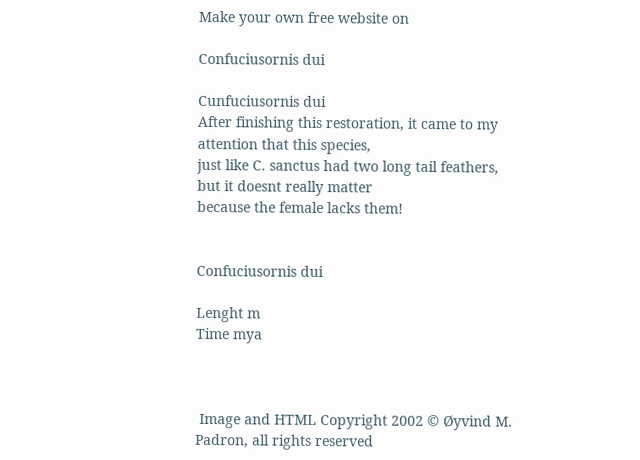Make your own free website on

Confuciusornis dui

Cunfuciusornis dui
After finishing this restoration, it came to my attention that this species,
just like C. sanctus had two long tail feathers, but it doesnt really matter
because the female lacks them!


Confuciusornis dui

Lenght m
Time mya



 Image and HTML Copyright 2002 © Øyvind M. Padron, all rights reserved